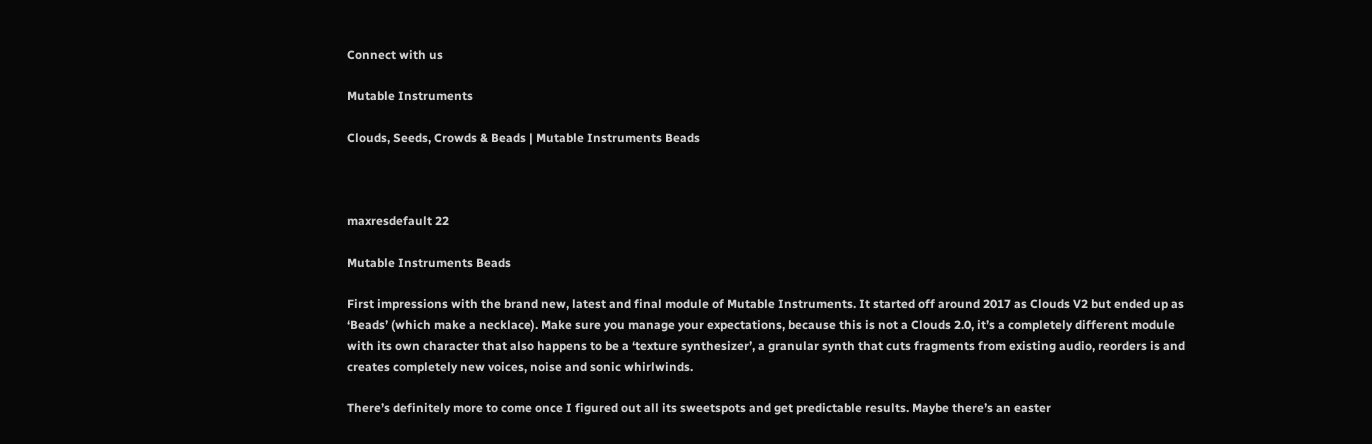Connect with us

Mutable Instruments

Clouds, Seeds, Crowds & Beads | Mutable Instruments Beads



maxresdefault 22

Mutable Instruments Beads

First impressions with the brand new, latest and final module of Mutable Instruments. It started off around 2017 as Clouds V2 but ended up as ‘Beads’ (which make a necklace). Make sure you manage your expectations, because this is not a Clouds 2.0, it’s a completely different module with its own character that also happens to be a ‘texture synthesizer’, a granular synth that cuts fragments from existing audio, reorders is and creates completely new voices, noise and sonic whirlwinds.

There’s definitely more to come once I figured out all its sweetspots and get predictable results. Maybe there’s an easter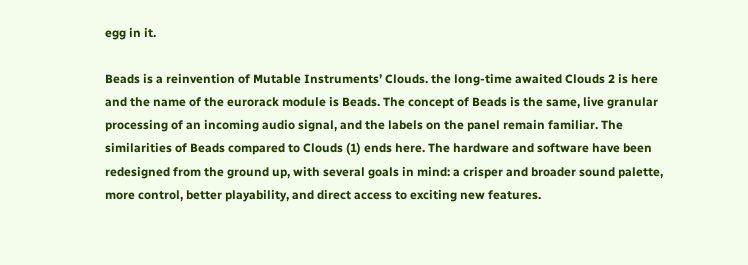egg in it.

Beads is a reinvention of Mutable Instruments’ Clouds. the long-time awaited Clouds 2 is here and the name of the eurorack module is Beads. The concept of Beads is the same, live granular processing of an incoming audio signal, and the labels on the panel remain familiar. The similarities of Beads compared to Clouds (1) ends here. The hardware and software have been redesigned from the ground up, with several goals in mind: a crisper and broader sound palette, more control, better playability, and direct access to exciting new features.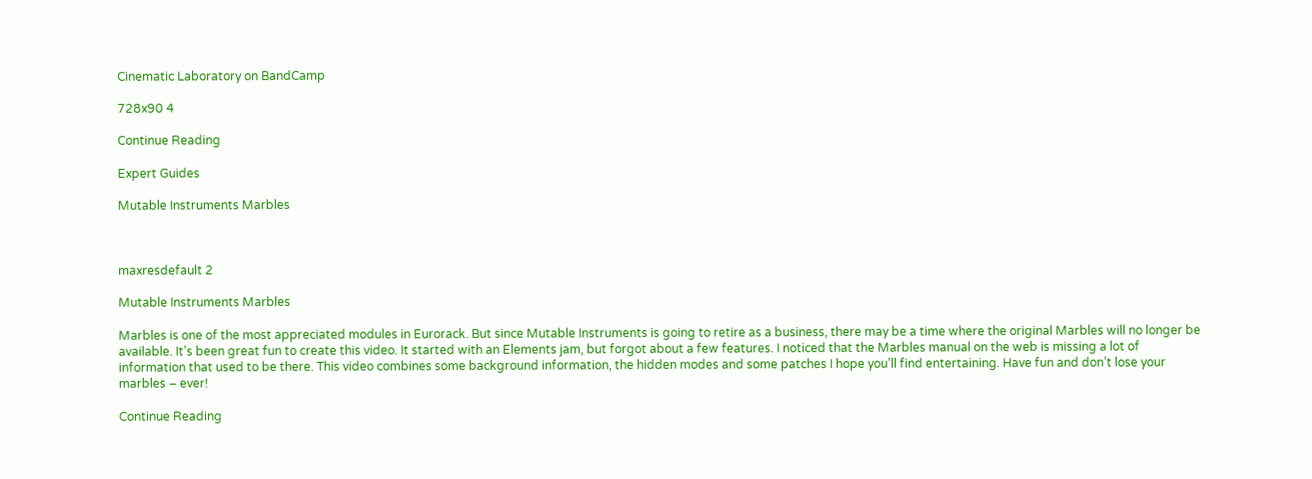Cinematic Laboratory on BandCamp

728x90 4

Continue Reading

Expert Guides

Mutable Instruments Marbles



maxresdefault 2

Mutable Instruments Marbles

Marbles is one of the most appreciated modules in Eurorack. But since Mutable Instruments is going to retire as a business, there may be a time where the original Marbles will no longer be available. It’s been great fun to create this video. It started with an Elements jam, but forgot about a few features. I noticed that the Marbles manual on the web is missing a lot of information that used to be there. This video combines some background information, the hidden modes and some patches I hope you’ll find entertaining. Have fun and don’t lose your marbles – ever!

Continue Reading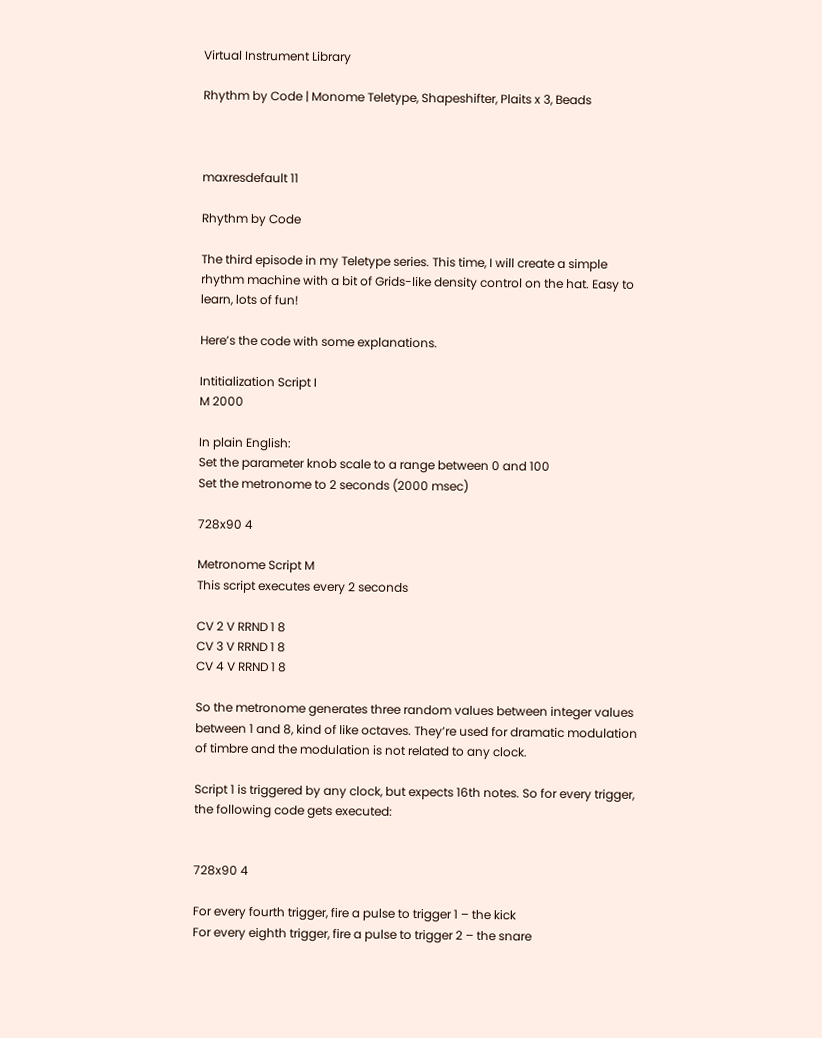Virtual Instrument Library

Rhythm by Code | Monome Teletype, Shapeshifter, Plaits x 3, Beads



maxresdefault 11

Rhythm by Code

The third episode in my Teletype series. This time, I will create a simple rhythm machine with a bit of Grids-like density control on the hat. Easy to learn, lots of fun!

Here’s the code with some explanations.

Intitialization Script I
M 2000

In plain English:
Set the parameter knob scale to a range between 0 and 100
Set the metronome to 2 seconds (2000 msec)

728x90 4

Metronome Script M
This script executes every 2 seconds

CV 2 V RRND 1 8
CV 3 V RRND 1 8
CV 4 V RRND 1 8

So the metronome generates three random values between integer values between 1 and 8, kind of like octaves. They’re used for dramatic modulation of timbre and the modulation is not related to any clock.

Script 1 is triggered by any clock, but expects 16th notes. So for every trigger, the following code gets executed:


728x90 4

For every fourth trigger, fire a pulse to trigger 1 – the kick
For every eighth trigger, fire a pulse to trigger 2 – the snare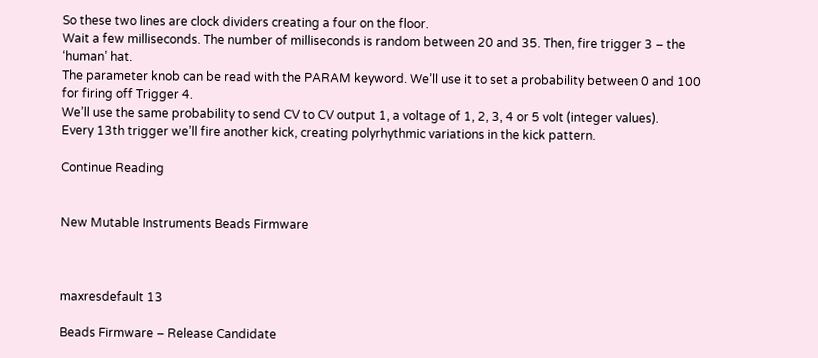So these two lines are clock dividers creating a four on the floor.
Wait a few milliseconds. The number of milliseconds is random between 20 and 35. Then, fire trigger 3 – the ‘human’ hat.
The parameter knob can be read with the PARAM keyword. We’ll use it to set a probability between 0 and 100 for firing off Trigger 4.
We’ll use the same probability to send CV to CV output 1, a voltage of 1, 2, 3, 4 or 5 volt (integer values).
Every 13th trigger we’ll fire another kick, creating polyrhythmic variations in the kick pattern.

Continue Reading


New Mutable Instruments Beads Firmware



maxresdefault 13

Beads Firmware – Release Candidate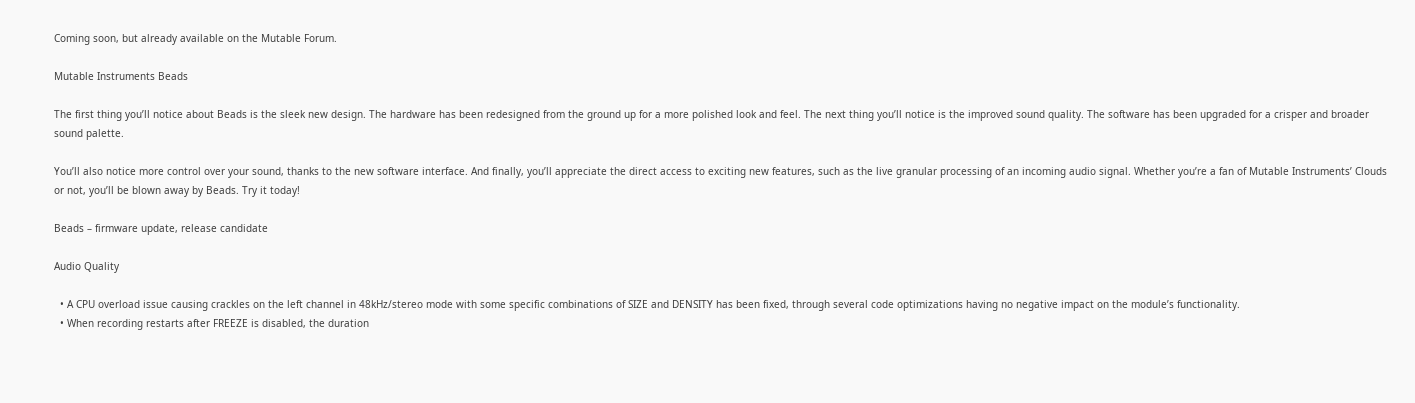Coming soon, but already available on the Mutable Forum.

Mutable Instruments Beads

The first thing you’ll notice about Beads is the sleek new design. The hardware has been redesigned from the ground up for a more polished look and feel. The next thing you’ll notice is the improved sound quality. The software has been upgraded for a crisper and broader sound palette.

You’ll also notice more control over your sound, thanks to the new software interface. And finally, you’ll appreciate the direct access to exciting new features, such as the live granular processing of an incoming audio signal. Whether you’re a fan of Mutable Instruments’ Clouds or not, you’ll be blown away by Beads. Try it today!

Beads – firmware update, release candidate

Audio Quality

  • A CPU overload issue causing crackles on the left channel in 48kHz/stereo mode with some specific combinations of SIZE and DENSITY has been fixed, through several code optimizations having no negative impact on the module’s functionality.
  • When recording restarts after FREEZE is disabled, the duration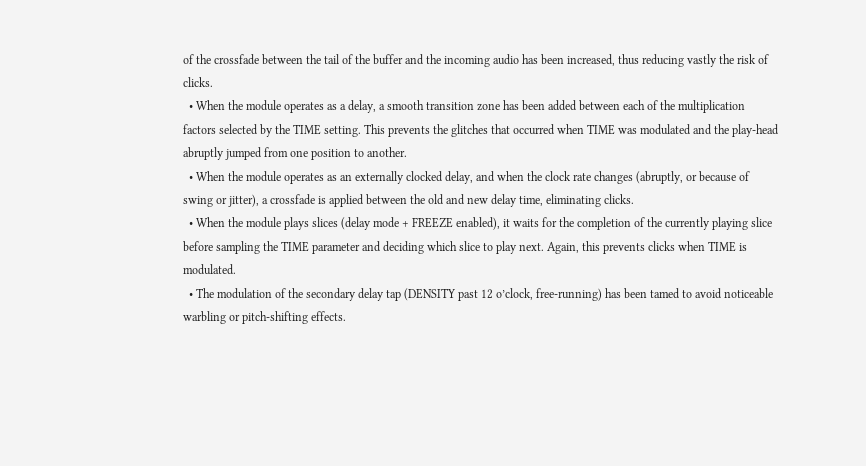of the crossfade between the tail of the buffer and the incoming audio has been increased, thus reducing vastly the risk of clicks.
  • When the module operates as a delay, a smooth transition zone has been added between each of the multiplication factors selected by the TIME setting. This prevents the glitches that occurred when TIME was modulated and the play-head abruptly jumped from one position to another.
  • When the module operates as an externally clocked delay, and when the clock rate changes (abruptly, or because of swing or jitter), a crossfade is applied between the old and new delay time, eliminating clicks.
  • When the module plays slices (delay mode + FREEZE enabled), it waits for the completion of the currently playing slice before sampling the TIME parameter and deciding which slice to play next. Again, this prevents clicks when TIME is modulated.
  • The modulation of the secondary delay tap (DENSITY past 12 o’clock, free-running) has been tamed to avoid noticeable warbling or pitch-shifting effects.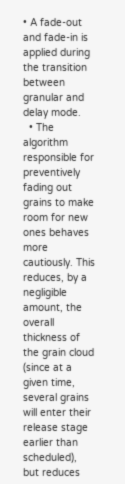• A fade-out and fade-in is applied during the transition between granular and delay mode.
  • The algorithm responsible for preventively fading out grains to make room for new ones behaves more cautiously. This reduces, by a negligible amount, the overall thickness of the grain cloud (since at a given time, several grains will enter their release stage earlier than scheduled), but reduces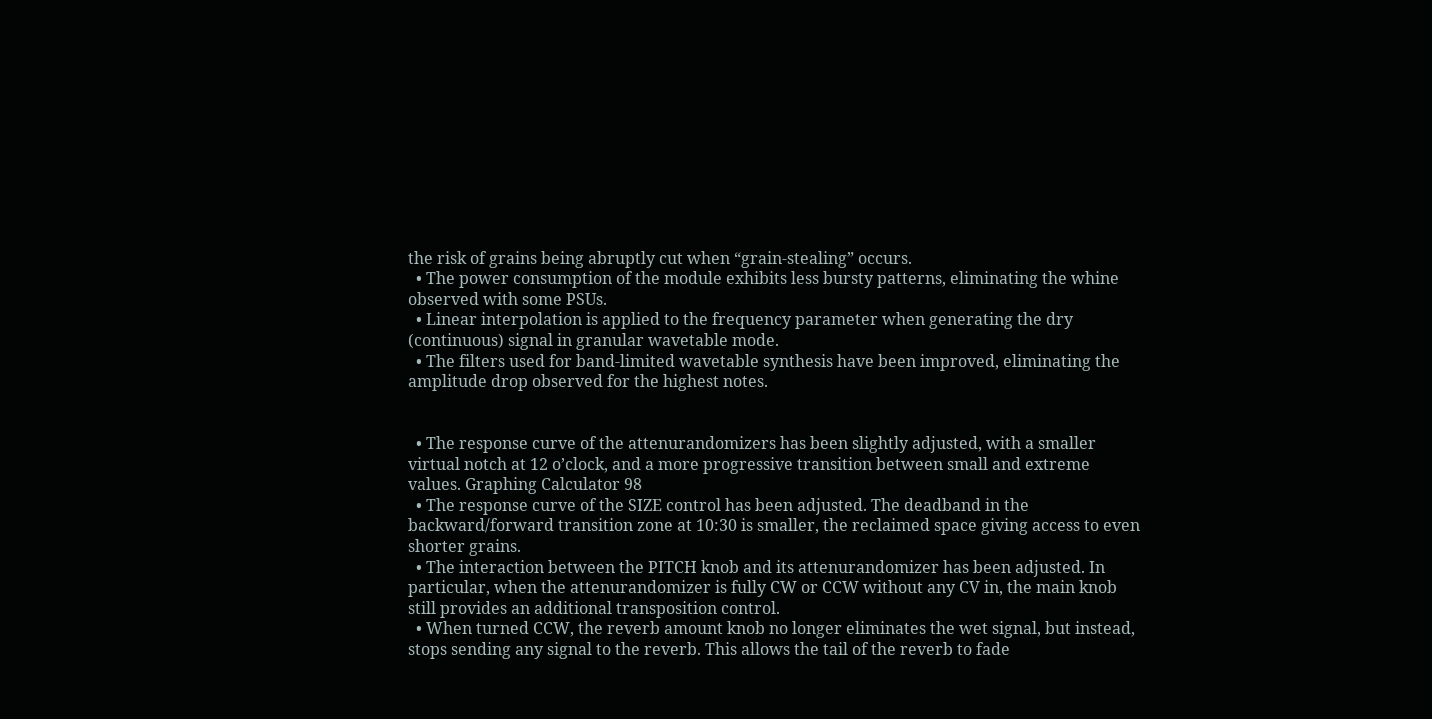the risk of grains being abruptly cut when “grain-stealing” occurs.
  • The power consumption of the module exhibits less bursty patterns, eliminating the whine observed with some PSUs.
  • Linear interpolation is applied to the frequency parameter when generating the dry (continuous) signal in granular wavetable mode.
  • The filters used for band-limited wavetable synthesis have been improved, eliminating the amplitude drop observed for the highest notes.


  • The response curve of the attenurandomizers has been slightly adjusted, with a smaller virtual notch at 12 o’clock, and a more progressive transition between small and extreme values. Graphing Calculator 98
  • The response curve of the SIZE control has been adjusted. The deadband in the backward/forward transition zone at 10:30 is smaller, the reclaimed space giving access to even shorter grains.
  • The interaction between the PITCH knob and its attenurandomizer has been adjusted. In particular, when the attenurandomizer is fully CW or CCW without any CV in, the main knob still provides an additional transposition control.
  • When turned CCW, the reverb amount knob no longer eliminates the wet signal, but instead, stops sending any signal to the reverb. This allows the tail of the reverb to fade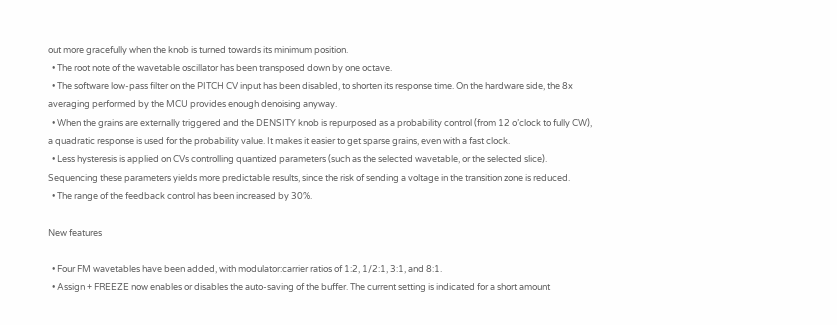out more gracefully when the knob is turned towards its minimum position.
  • The root note of the wavetable oscillator has been transposed down by one octave.
  • The software low-pass filter on the PITCH CV input has been disabled, to shorten its response time. On the hardware side, the 8x averaging performed by the MCU provides enough denoising anyway.
  • When the grains are externally triggered and the DENSITY knob is repurposed as a probability control (from 12 o’clock to fully CW), a quadratic response is used for the probability value. It makes it easier to get sparse grains, even with a fast clock.
  • Less hysteresis is applied on CVs controlling quantized parameters (such as the selected wavetable, or the selected slice). Sequencing these parameters yields more predictable results, since the risk of sending a voltage in the transition zone is reduced.
  • The range of the feedback control has been increased by 30%.

New features

  • Four FM wavetables have been added, with modulator:carrier ratios of 1:2, 1/2:1, 3:1, and 8:1.
  • Assign + FREEZE now enables or disables the auto-saving of the buffer. The current setting is indicated for a short amount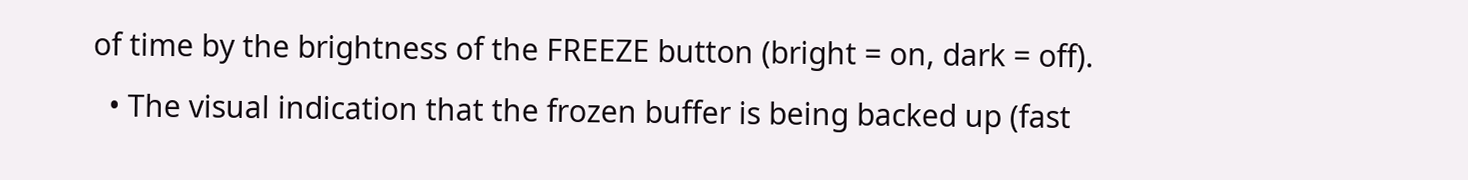of time by the brightness of the FREEZE button (bright = on, dark = off).
  • The visual indication that the frozen buffer is being backed up (fast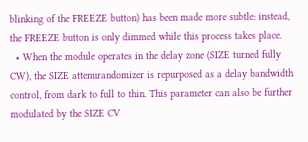blinking of the FREEZE button) has been made more subtle: instead, the FREEZE button is only dimmed while this process takes place.
  • When the module operates in the delay zone (SIZE turned fully CW), the SIZE attenurandomizer is repurposed as a delay bandwidth control, from dark to full to thin. This parameter can also be further modulated by the SIZE CV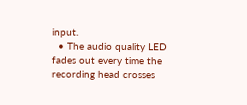input.
  • The audio quality LED fades out every time the recording head crosses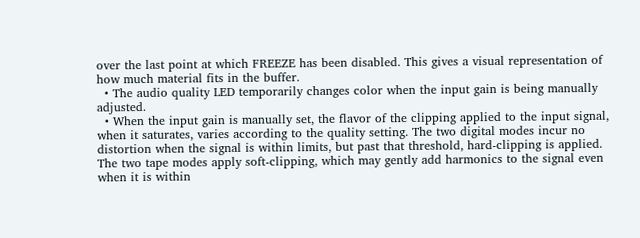over the last point at which FREEZE has been disabled. This gives a visual representation of how much material fits in the buffer.
  • The audio quality LED temporarily changes color when the input gain is being manually adjusted.
  • When the input gain is manually set, the flavor of the clipping applied to the input signal, when it saturates, varies according to the quality setting. The two digital modes incur no distortion when the signal is within limits, but past that threshold, hard-clipping is applied. The two tape modes apply soft-clipping, which may gently add harmonics to the signal even when it is within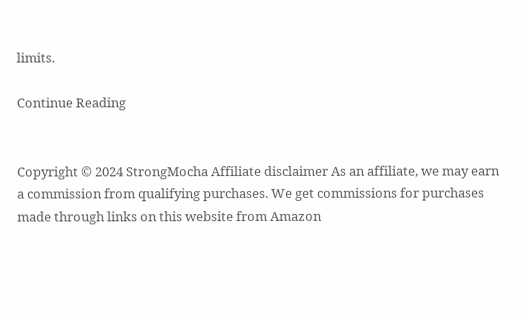limits.

Continue Reading


Copyright © 2024 StrongMocha Affiliate disclaimer As an affiliate, we may earn a commission from qualifying purchases. We get commissions for purchases made through links on this website from Amazon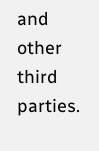and other third parties.